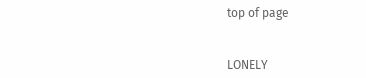top of page


LONELY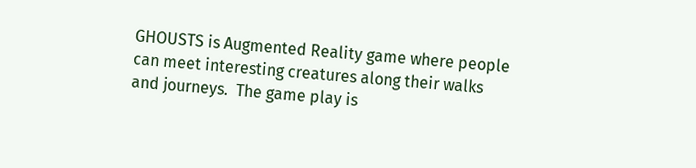GHOUSTS is Augmented Reality game where people can meet interesting creatures along their walks and journeys.  The game play is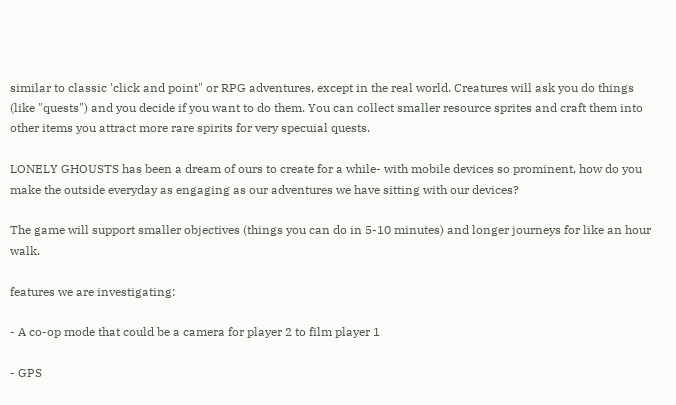similar to classic 'click and point" or RPG adventures, except in the real world. Creatures will ask you do things (like "quests") and you decide if you want to do them. You can collect smaller resource sprites and craft them into other items you attract more rare spirits for very specuial quests.

LONELY GHOUSTS has been a dream of ours to create for a while- with mobile devices so prominent, how do you make the outside everyday as engaging as our adventures we have sitting with our devices?

The game will support smaller objectives (things you can do in 5-10 minutes) and longer journeys for like an hour walk.

features we are investigating:

- A co-op mode that could be a camera for player 2 to film player 1

- GPS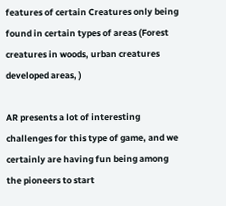features of certain Creatures only being found in certain types of areas (Forest creatures in woods, urban creatures  developed areas, )

AR presents a lot of interesting challenges for this type of game, and we certainly are having fun being among the pioneers to start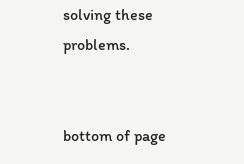solving these problems.


bottom of page